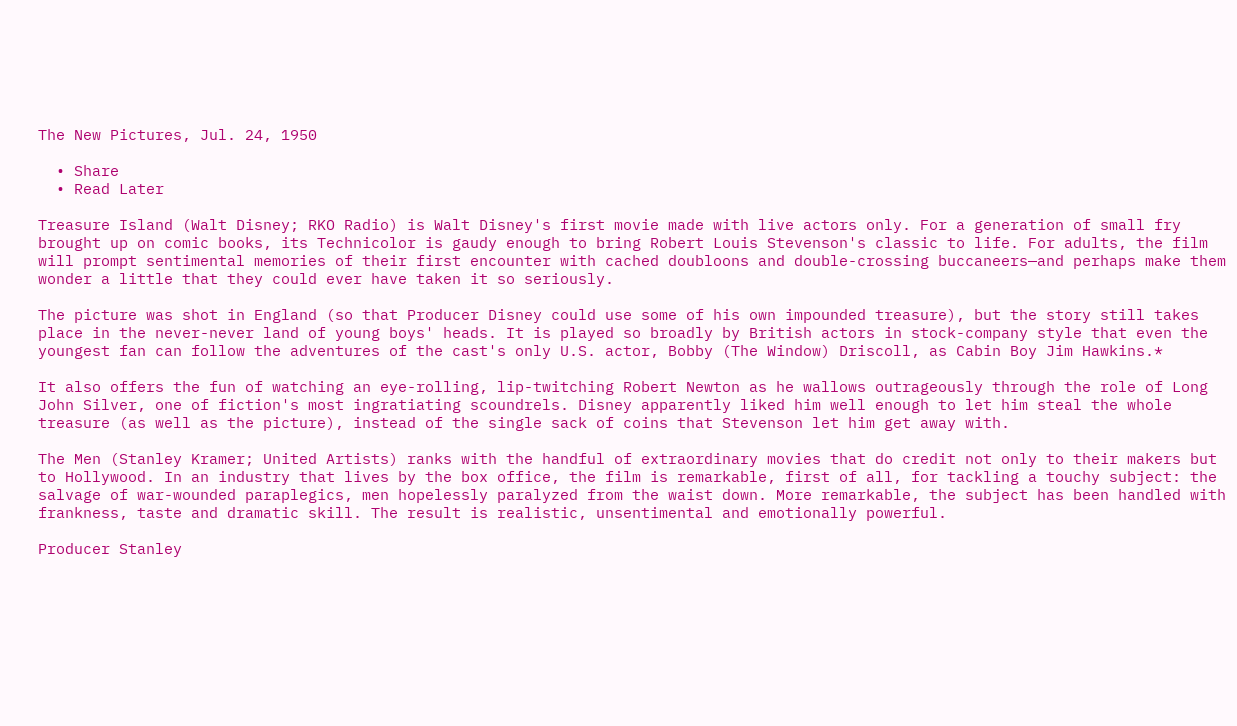The New Pictures, Jul. 24, 1950

  • Share
  • Read Later

Treasure Island (Walt Disney; RKO Radio) is Walt Disney's first movie made with live actors only. For a generation of small fry brought up on comic books, its Technicolor is gaudy enough to bring Robert Louis Stevenson's classic to life. For adults, the film will prompt sentimental memories of their first encounter with cached doubloons and double-crossing buccaneers—and perhaps make them wonder a little that they could ever have taken it so seriously.

The picture was shot in England (so that Producer Disney could use some of his own impounded treasure), but the story still takes place in the never-never land of young boys' heads. It is played so broadly by British actors in stock-company style that even the youngest fan can follow the adventures of the cast's only U.S. actor, Bobby (The Window) Driscoll, as Cabin Boy Jim Hawkins.*

It also offers the fun of watching an eye-rolling, lip-twitching Robert Newton as he wallows outrageously through the role of Long John Silver, one of fiction's most ingratiating scoundrels. Disney apparently liked him well enough to let him steal the whole treasure (as well as the picture), instead of the single sack of coins that Stevenson let him get away with.

The Men (Stanley Kramer; United Artists) ranks with the handful of extraordinary movies that do credit not only to their makers but to Hollywood. In an industry that lives by the box office, the film is remarkable, first of all, for tackling a touchy subject: the salvage of war-wounded paraplegics, men hopelessly paralyzed from the waist down. More remarkable, the subject has been handled with frankness, taste and dramatic skill. The result is realistic, unsentimental and emotionally powerful.

Producer Stanley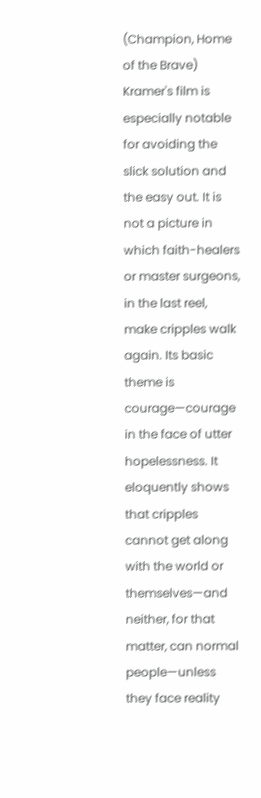(Champion, Home of the Brave) Kramer's film is especially notable for avoiding the slick solution and the easy out. It is not a picture in which faith-healers or master surgeons, in the last reel, make cripples walk again. Its basic theme is courage—courage in the face of utter hopelessness. It eloquently shows that cripples cannot get along with the world or themselves—and neither, for that matter, can normal people—unless they face reality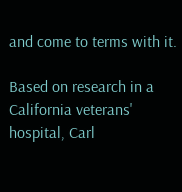and come to terms with it.

Based on research in a California veterans' hospital, Carl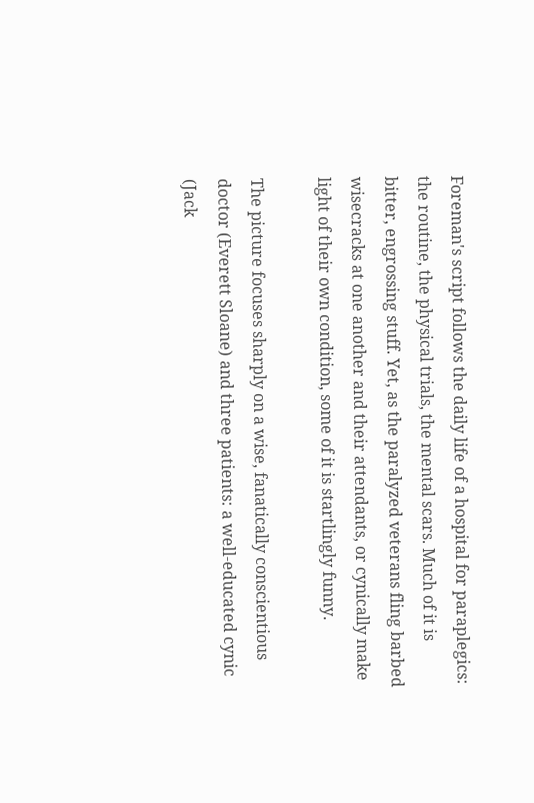Foreman's script follows the daily life of a hospital for paraplegics: the routine, the physical trials, the mental scars. Much of it is bitter, engrossing stuff. Yet, as the paralyzed veterans fling barbed wisecracks at one another and their attendants, or cynically make light of their own condition, some of it is startlingly funny.

The picture focuses sharply on a wise, fanatically conscientious doctor (Everett Sloane) and three patients: a well-educated cynic (Jack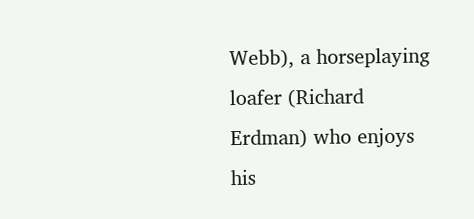Webb), a horseplaying loafer (Richard Erdman) who enjoys his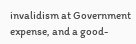invalidism at Government expense, and a good-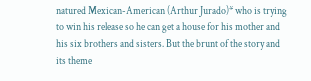natured Mexican-American (Arthur Jurado)* who is trying to win his release so he can get a house for his mother and his six brothers and sisters. But the brunt of the story and its theme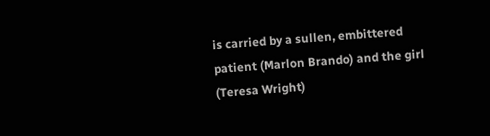is carried by a sullen, embittered patient (Marlon Brando) and the girl (Teresa Wright)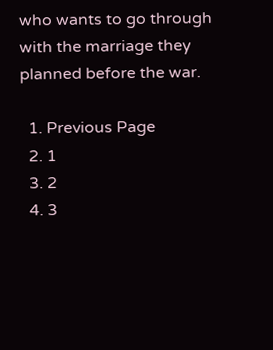who wants to go through with the marriage they planned before the war.

  1. Previous Page
  2. 1
  3. 2
  4. 3